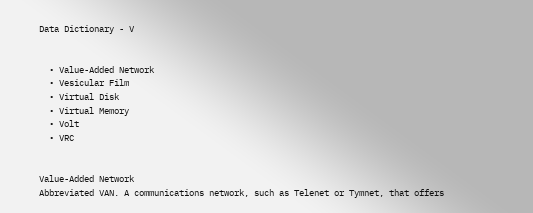Data Dictionary - V


  • Value-Added Network
  • Vesicular Film
  • Virtual Disk
  • Virtual Memory
  • Volt
  • VRC


Value-Added Network
Abbreviated VAN. A communications network, such as Telenet or Tymnet, that offers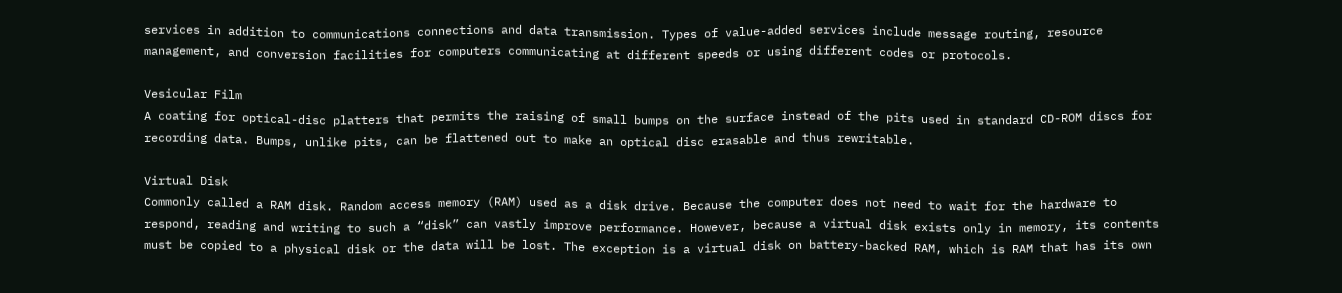services in addition to communications connections and data transmission. Types of value-added services include message routing, resource management, and conversion facilities for computers communicating at different speeds or using different codes or protocols.

Vesicular Film
A coating for optical-disc platters that permits the raising of small bumps on the surface instead of the pits used in standard CD-ROM discs for recording data. Bumps, unlike pits, can be flattened out to make an optical disc erasable and thus rewritable.

Virtual Disk
Commonly called a RAM disk. Random access memory (RAM) used as a disk drive. Because the computer does not need to wait for the hardware to respond, reading and writing to such a “disk” can vastly improve performance. However, because a virtual disk exists only in memory, its contents must be copied to a physical disk or the data will be lost. The exception is a virtual disk on battery-backed RAM, which is RAM that has its own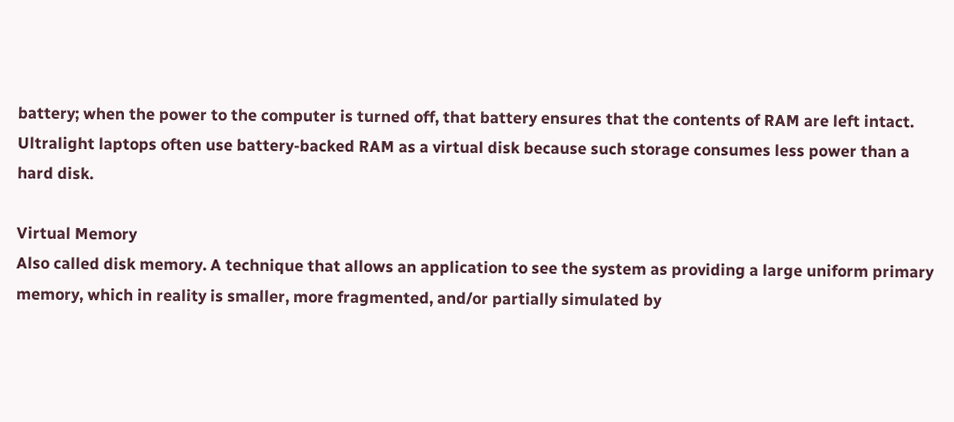battery; when the power to the computer is turned off, that battery ensures that the contents of RAM are left intact. Ultralight laptops often use battery-backed RAM as a virtual disk because such storage consumes less power than a hard disk.

Virtual Memory
Also called disk memory. A technique that allows an application to see the system as providing a large uniform primary memory, which in reality is smaller, more fragmented, and/or partially simulated by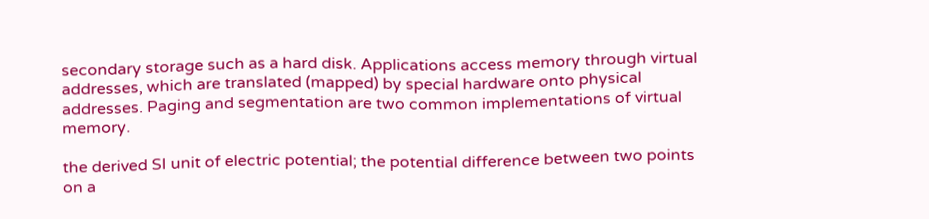secondary storage such as a hard disk. Applications access memory through virtual addresses, which are translated (mapped) by special hardware onto physical addresses. Paging and segmentation are two common implementations of virtual memory.

the derived SI unit of electric potential; the potential difference between two points on a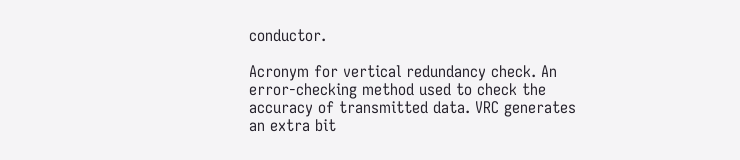conductor.

Acronym for vertical redundancy check. An error-checking method used to check the accuracy of transmitted data. VRC generates an extra bit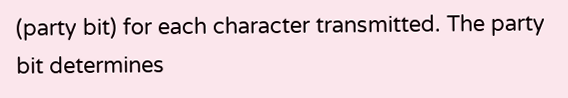(party bit) for each character transmitted. The party bit determines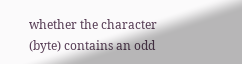whether the character (byte) contains an odd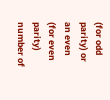(for odd parity) or an even (for even parity) number of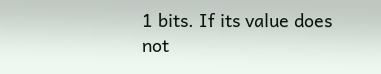1 bits. If its value does not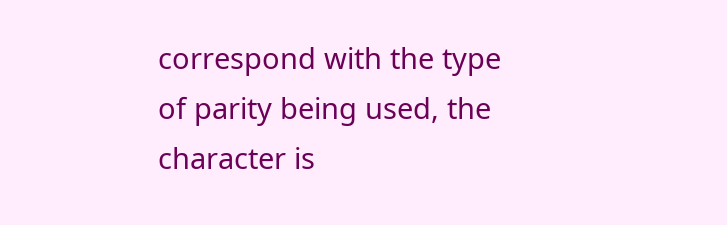correspond with the type of parity being used, the character is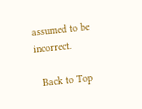assumed to be incorrect.

  Back to Top